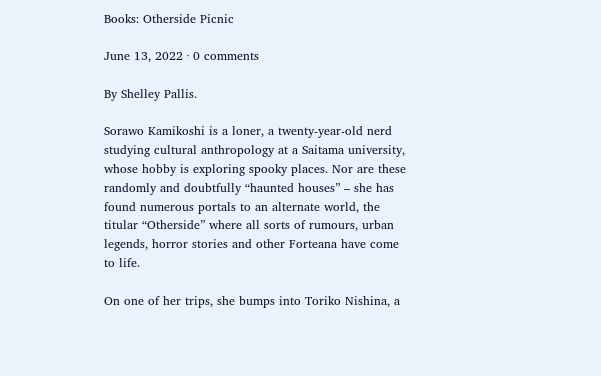Books: Otherside Picnic

June 13, 2022 · 0 comments

By Shelley Pallis.

Sorawo Kamikoshi is a loner, a twenty-year-old nerd studying cultural anthropology at a Saitama university, whose hobby is exploring spooky places. Nor are these randomly and doubtfully “haunted houses” – she has found numerous portals to an alternate world, the titular “Otherside” where all sorts of rumours, urban legends, horror stories and other Forteana have come to life.

On one of her trips, she bumps into Toriko Nishina, a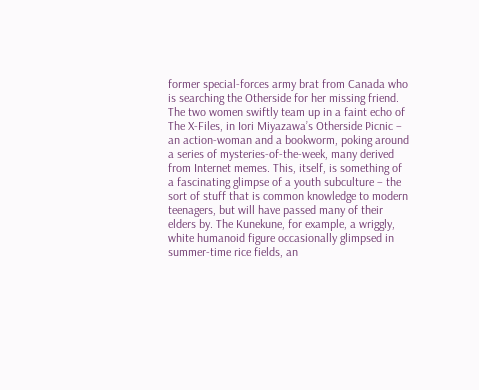former special-forces army brat from Canada who is searching the Otherside for her missing friend. The two women swiftly team up in a faint echo of The X-Files, in Iori Miyazawa’s Otherside Picnic – an action-woman and a bookworm, poking around a series of mysteries-of-the-week, many derived from Internet memes. This, itself, is something of a fascinating glimpse of a youth subculture – the sort of stuff that is common knowledge to modern teenagers, but will have passed many of their elders by. The Kunekune, for example, a wriggly, white humanoid figure occasionally glimpsed in summer-time rice fields, an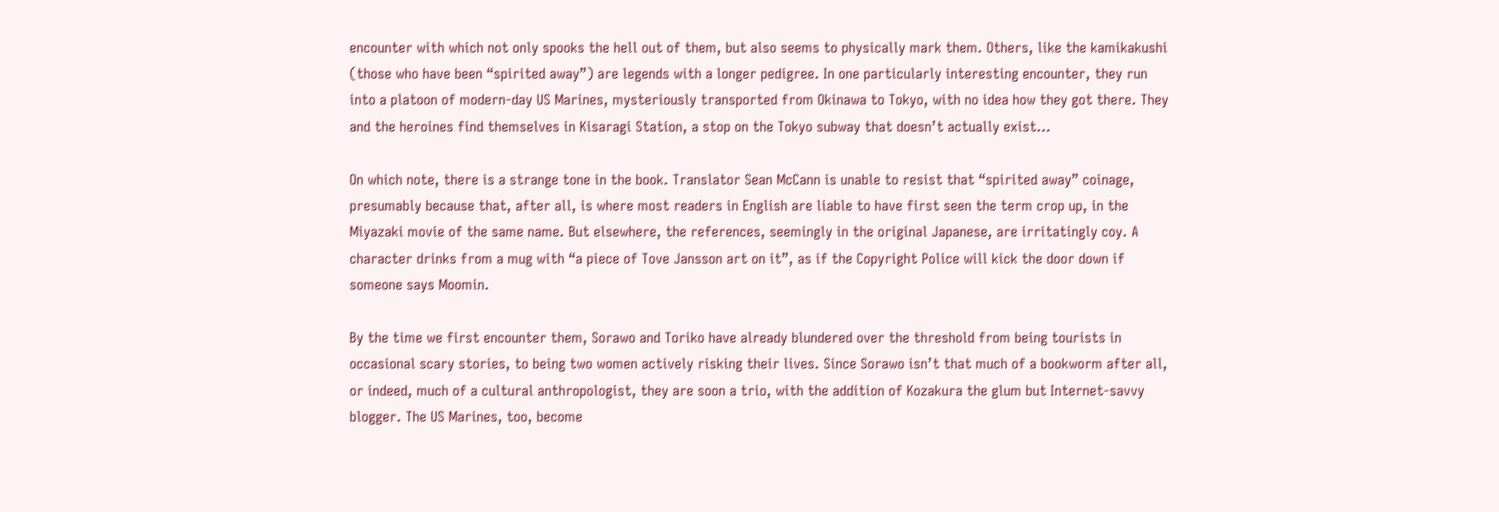encounter with which not only spooks the hell out of them, but also seems to physically mark them. Others, like the kamikakushi (those who have been “spirited away”) are legends with a longer pedigree. In one particularly interesting encounter, they run into a platoon of modern-day US Marines, mysteriously transported from Okinawa to Tokyo, with no idea how they got there. They and the heroines find themselves in Kisaragi Station, a stop on the Tokyo subway that doesn’t actually exist…

On which note, there is a strange tone in the book. Translator Sean McCann is unable to resist that “spirited away” coinage, presumably because that, after all, is where most readers in English are liable to have first seen the term crop up, in the Miyazaki movie of the same name. But elsewhere, the references, seemingly in the original Japanese, are irritatingly coy. A character drinks from a mug with “a piece of Tove Jansson art on it”, as if the Copyright Police will kick the door down if someone says Moomin.

By the time we first encounter them, Sorawo and Toriko have already blundered over the threshold from being tourists in occasional scary stories, to being two women actively risking their lives. Since Sorawo isn’t that much of a bookworm after all, or indeed, much of a cultural anthropologist, they are soon a trio, with the addition of Kozakura the glum but Internet-savvy blogger. The US Marines, too, become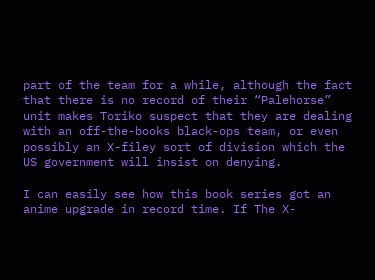part of the team for a while, although the fact that there is no record of their “Palehorse” unit makes Toriko suspect that they are dealing with an off-the-books black-ops team, or even possibly an X-filey sort of division which the US government will insist on denying.

I can easily see how this book series got an anime upgrade in record time. If The X-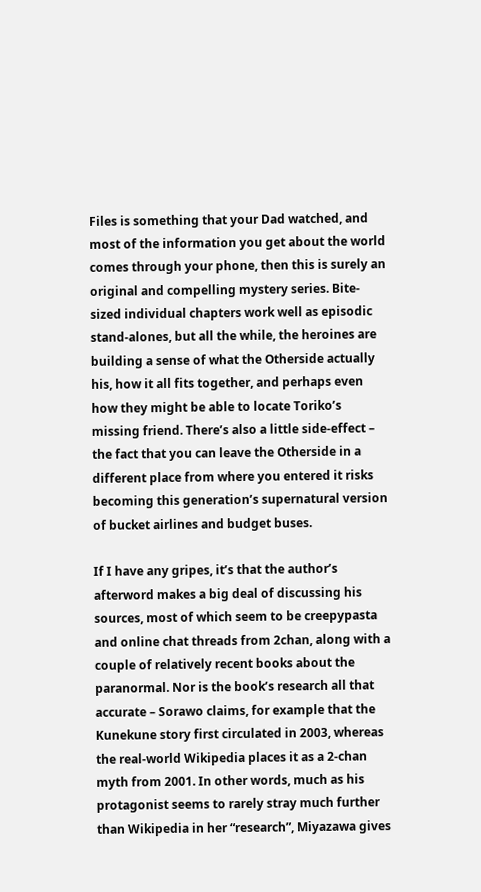Files is something that your Dad watched, and most of the information you get about the world comes through your phone, then this is surely an original and compelling mystery series. Bite-sized individual chapters work well as episodic stand-alones, but all the while, the heroines are building a sense of what the Otherside actually his, how it all fits together, and perhaps even how they might be able to locate Toriko’s missing friend. There’s also a little side-effect – the fact that you can leave the Otherside in a different place from where you entered it risks becoming this generation’s supernatural version of bucket airlines and budget buses.

If I have any gripes, it’s that the author’s afterword makes a big deal of discussing his sources, most of which seem to be creepypasta and online chat threads from 2chan, along with a couple of relatively recent books about the paranormal. Nor is the book’s research all that accurate – Sorawo claims, for example that the Kunekune story first circulated in 2003, whereas the real-world Wikipedia places it as a 2-chan myth from 2001. In other words, much as his protagonist seems to rarely stray much further than Wikipedia in her “research”, Miyazawa gives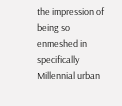the impression of being so enmeshed in specifically Millennial urban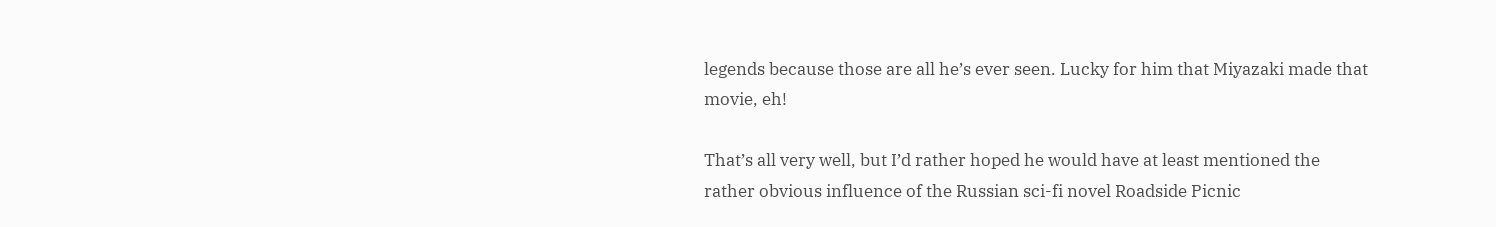legends because those are all he’s ever seen. Lucky for him that Miyazaki made that movie, eh!

That’s all very well, but I’d rather hoped he would have at least mentioned the rather obvious influence of the Russian sci-fi novel Roadside Picnic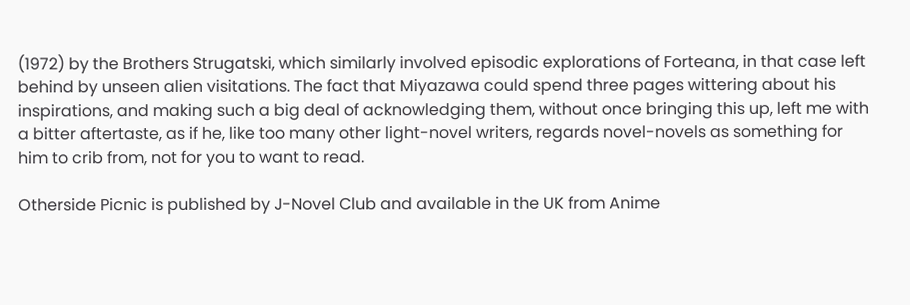(1972) by the Brothers Strugatski, which similarly involved episodic explorations of Forteana, in that case left behind by unseen alien visitations. The fact that Miyazawa could spend three pages wittering about his inspirations, and making such a big deal of acknowledging them, without once bringing this up, left me with a bitter aftertaste, as if he, like too many other light-novel writers, regards novel-novels as something for him to crib from, not for you to want to read.

Otherside Picnic is published by J-Novel Club and available in the UK from Anime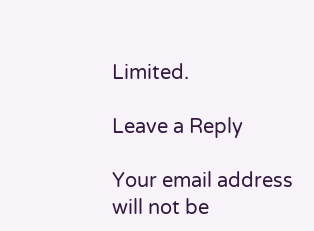Limited.

Leave a Reply

Your email address will not be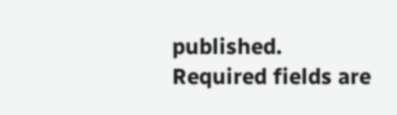published. Required fields are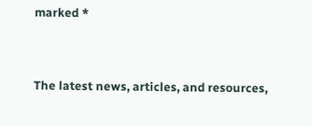marked *


The latest news, articles, and resources,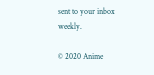sent to your inbox weekly.

© 2020 Anime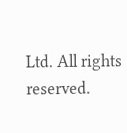Ltd. All rights reserved.